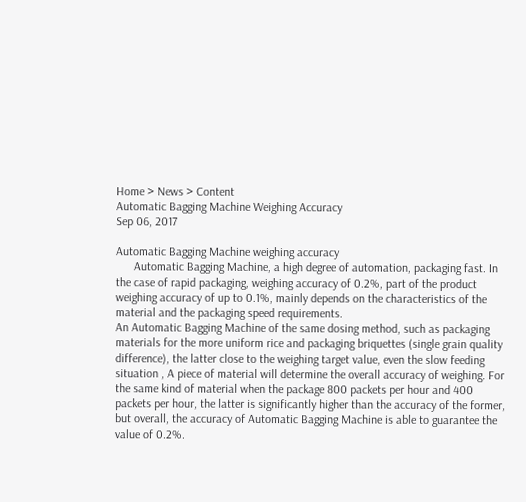Home > News > Content
Automatic Bagging Machine Weighing Accuracy
Sep 06, 2017

Automatic Bagging Machine weighing accuracy
      Automatic Bagging Machine, a high degree of automation, packaging fast. In the case of rapid packaging, weighing accuracy of 0.2%, part of the product weighing accuracy of up to 0.1%, mainly depends on the characteristics of the material and the packaging speed requirements.
An Automatic Bagging Machine of the same dosing method, such as packaging materials for the more uniform rice and packaging briquettes (single grain quality difference), the latter close to the weighing target value, even the slow feeding situation , A piece of material will determine the overall accuracy of weighing. For the same kind of material when the package 800 packets per hour and 400 packets per hour, the latter is significantly higher than the accuracy of the former, but overall, the accuracy of Automatic Bagging Machine is able to guarantee the value of 0.2%.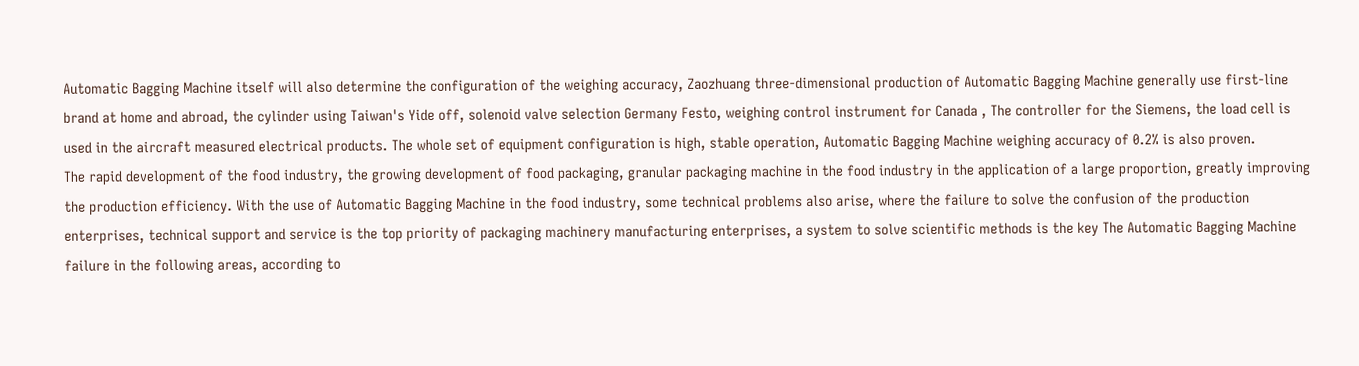Automatic Bagging Machine itself will also determine the configuration of the weighing accuracy, Zaozhuang three-dimensional production of Automatic Bagging Machine generally use first-line brand at home and abroad, the cylinder using Taiwan's Yide off, solenoid valve selection Germany Festo, weighing control instrument for Canada , The controller for the Siemens, the load cell is used in the aircraft measured electrical products. The whole set of equipment configuration is high, stable operation, Automatic Bagging Machine weighing accuracy of 0.2% is also proven.
The rapid development of the food industry, the growing development of food packaging, granular packaging machine in the food industry in the application of a large proportion, greatly improving the production efficiency. With the use of Automatic Bagging Machine in the food industry, some technical problems also arise, where the failure to solve the confusion of the production enterprises, technical support and service is the top priority of packaging machinery manufacturing enterprises, a system to solve scientific methods is the key The Automatic Bagging Machine failure in the following areas, according to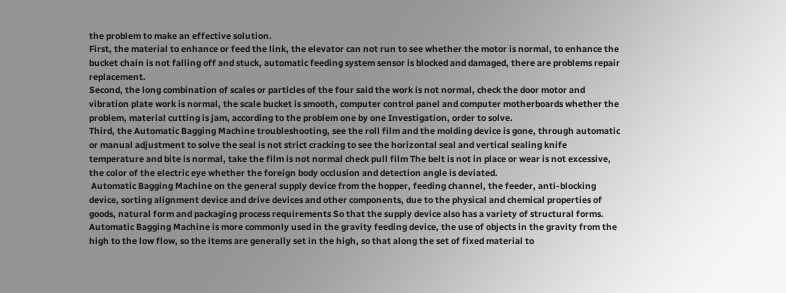the problem to make an effective solution.
First, the material to enhance or feed the link, the elevator can not run to see whether the motor is normal, to enhance the bucket chain is not falling off and stuck, automatic feeding system sensor is blocked and damaged, there are problems repair replacement.
Second, the long combination of scales or particles of the four said the work is not normal, check the door motor and vibration plate work is normal, the scale bucket is smooth, computer control panel and computer motherboards whether the problem, material cutting is jam, according to the problem one by one Investigation, order to solve.
Third, the Automatic Bagging Machine troubleshooting, see the roll film and the molding device is gone, through automatic or manual adjustment to solve the seal is not strict cracking to see the horizontal seal and vertical sealing knife temperature and bite is normal, take the film is not normal check pull film The belt is not in place or wear is not excessive, the color of the electric eye whether the foreign body occlusion and detection angle is deviated.
 Automatic Bagging Machine on the general supply device from the hopper, feeding channel, the feeder, anti-blocking device, sorting alignment device and drive devices and other components, due to the physical and chemical properties of goods, natural form and packaging process requirements So that the supply device also has a variety of structural forms.
Automatic Bagging Machine is more commonly used in the gravity feeding device, the use of objects in the gravity from the high to the low flow, so the items are generally set in the high, so that along the set of fixed material to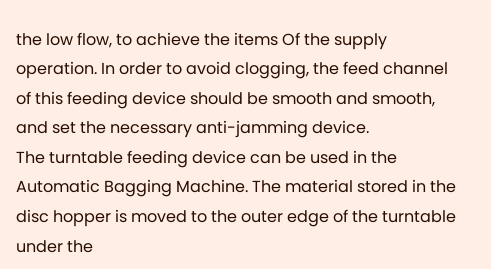the low flow, to achieve the items Of the supply operation. In order to avoid clogging, the feed channel of this feeding device should be smooth and smooth, and set the necessary anti-jamming device.
The turntable feeding device can be used in the Automatic Bagging Machine. The material stored in the disc hopper is moved to the outer edge of the turntable under the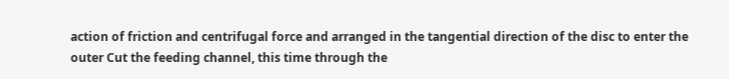action of friction and centrifugal force and arranged in the tangential direction of the disc to enter the outer Cut the feeding channel, this time through the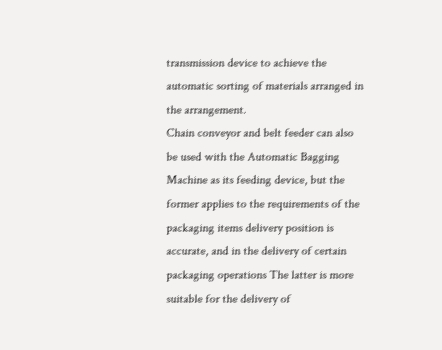transmission device to achieve the automatic sorting of materials arranged in the arrangement.
Chain conveyor and belt feeder can also be used with the Automatic Bagging Machine as its feeding device, but the former applies to the requirements of the packaging items delivery position is accurate, and in the delivery of certain packaging operations The latter is more suitable for the delivery of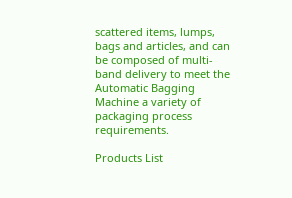scattered items, lumps, bags and articles, and can be composed of multi-band delivery to meet the Automatic Bagging Machine a variety of packaging process requirements.

Products List